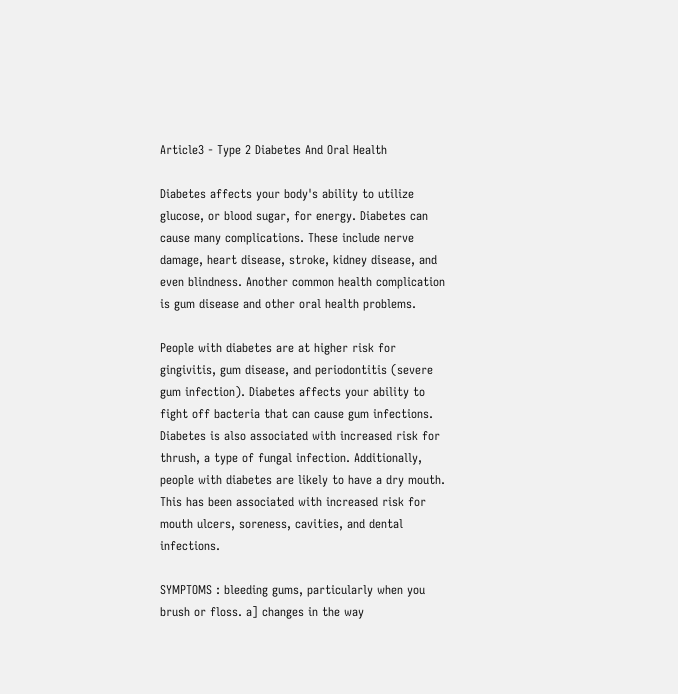Article3 - Type 2 Diabetes And Oral Health

Diabetes affects your body's ability to utilize glucose, or blood sugar, for energy. Diabetes can cause many complications. These include nerve damage, heart disease, stroke, kidney disease, and even blindness. Another common health complication is gum disease and other oral health problems.

People with diabetes are at higher risk for gingivitis, gum disease, and periodontitis (severe gum infection). Diabetes affects your ability to fight off bacteria that can cause gum infections. Diabetes is also associated with increased risk for thrush, a type of fungal infection. Additionally, people with diabetes are likely to have a dry mouth. This has been associated with increased risk for mouth ulcers, soreness, cavities, and dental infections.

SYMPTOMS : bleeding gums, particularly when you brush or floss. a] changes in the way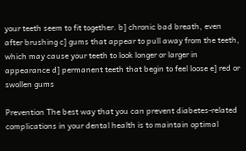your teeth seem to fit together. b] chronic bad breath, even after brushing c] gums that appear to pull away from the teeth, which may cause your teeth to look longer or larger in appearance d] permanent teeth that begin to feel loose e] red or swollen gums

Prevention The best way that you can prevent diabetes-related complications in your dental health is to maintain optimal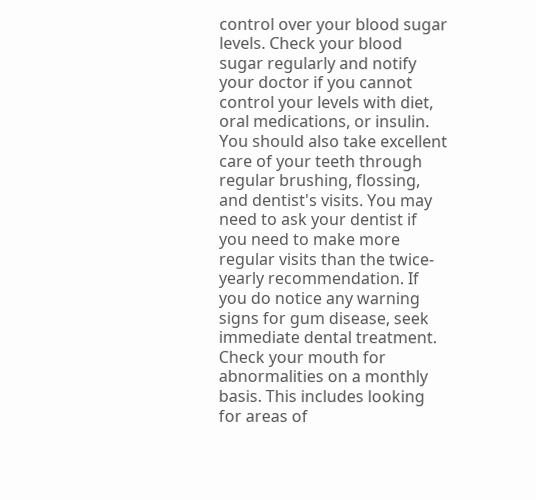control over your blood sugar levels. Check your blood sugar regularly and notify your doctor if you cannot control your levels with diet, oral medications, or insulin. You should also take excellent care of your teeth through regular brushing, flossing, and dentist's visits. You may need to ask your dentist if you need to make more regular visits than the twice-yearly recommendation. If you do notice any warning signs for gum disease, seek immediate dental treatment. Check your mouth for abnormalities on a monthly basis. This includes looking for areas of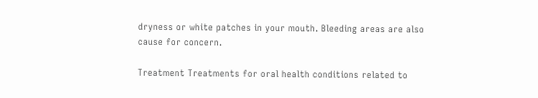dryness or white patches in your mouth. Bleeding areas are also cause for concern.

Treatment Treatments for oral health conditions related to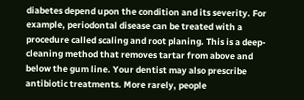diabetes depend upon the condition and its severity. For example, periodontal disease can be treated with a procedure called scaling and root planing. This is a deep-cleaning method that removes tartar from above and below the gum line. Your dentist may also prescribe antibiotic treatments. More rarely, people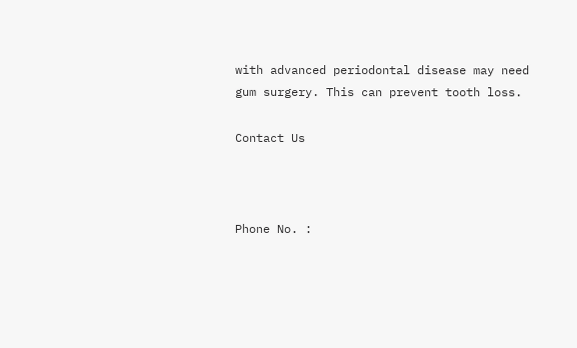with advanced periodontal disease may need gum surgery. This can prevent tooth loss.

Contact Us



Phone No. :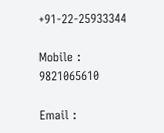+91-22-25933344

Mobile : 9821065610

Email :